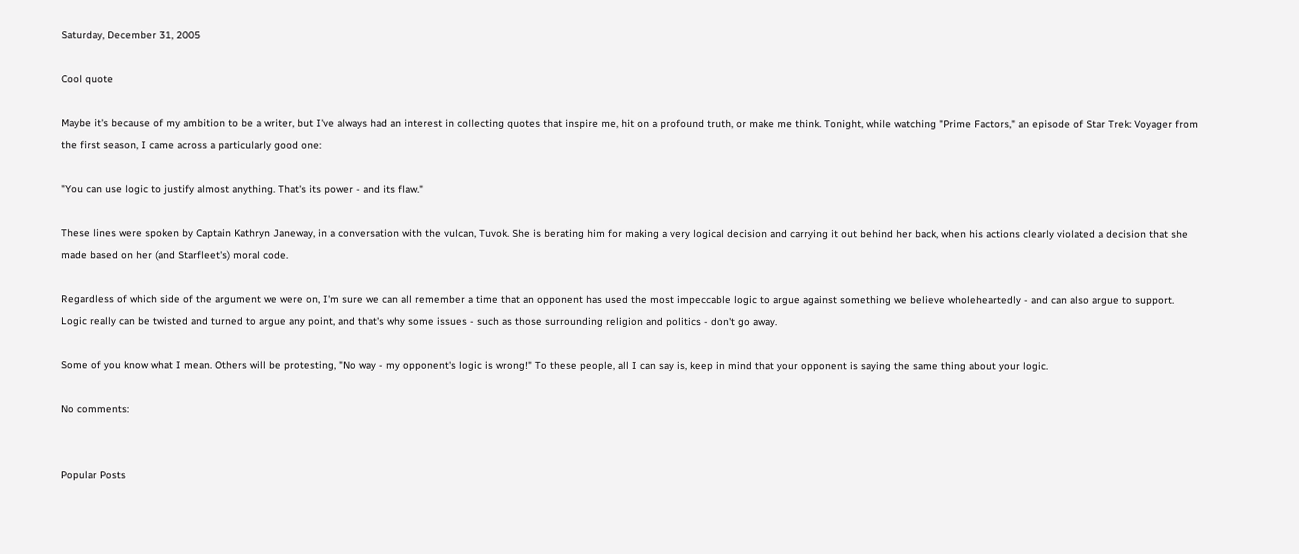Saturday, December 31, 2005

Cool quote

Maybe it's because of my ambition to be a writer, but I've always had an interest in collecting quotes that inspire me, hit on a profound truth, or make me think. Tonight, while watching "Prime Factors," an episode of Star Trek: Voyager from the first season, I came across a particularly good one:

"You can use logic to justify almost anything. That's its power - and its flaw."

These lines were spoken by Captain Kathryn Janeway, in a conversation with the vulcan, Tuvok. She is berating him for making a very logical decision and carrying it out behind her back, when his actions clearly violated a decision that she made based on her (and Starfleet's) moral code.

Regardless of which side of the argument we were on, I'm sure we can all remember a time that an opponent has used the most impeccable logic to argue against something we believe wholeheartedly - and can also argue to support. Logic really can be twisted and turned to argue any point, and that's why some issues - such as those surrounding religion and politics - don't go away.

Some of you know what I mean. Others will be protesting, "No way - my opponent's logic is wrong!" To these people, all I can say is, keep in mind that your opponent is saying the same thing about your logic.

No comments:


Popular Posts